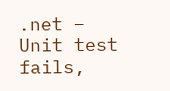.net – Unit test fails,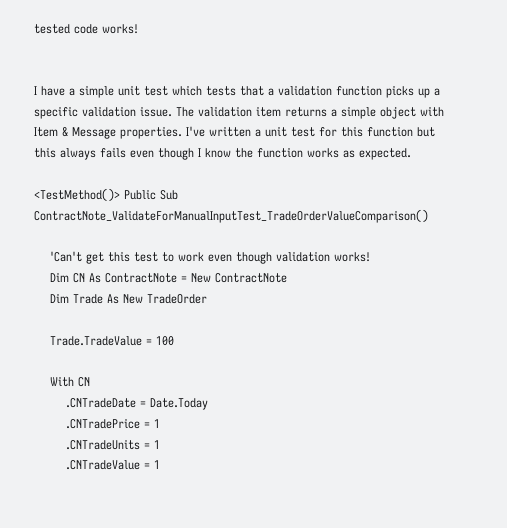tested code works!


I have a simple unit test which tests that a validation function picks up a specific validation issue. The validation item returns a simple object with Item & Message properties. I've written a unit test for this function but this always fails even though I know the function works as expected.

<TestMethod()> Public Sub ContractNote_ValidateForManualInputTest_TradeOrderValueComparison()

    'Can't get this test to work even though validation works!
    Dim CN As ContractNote = New ContractNote
    Dim Trade As New TradeOrder

    Trade.TradeValue = 100

    With CN
        .CNTradeDate = Date.Today
        .CNTradePrice = 1
        .CNTradeUnits = 1
        .CNTradeValue = 1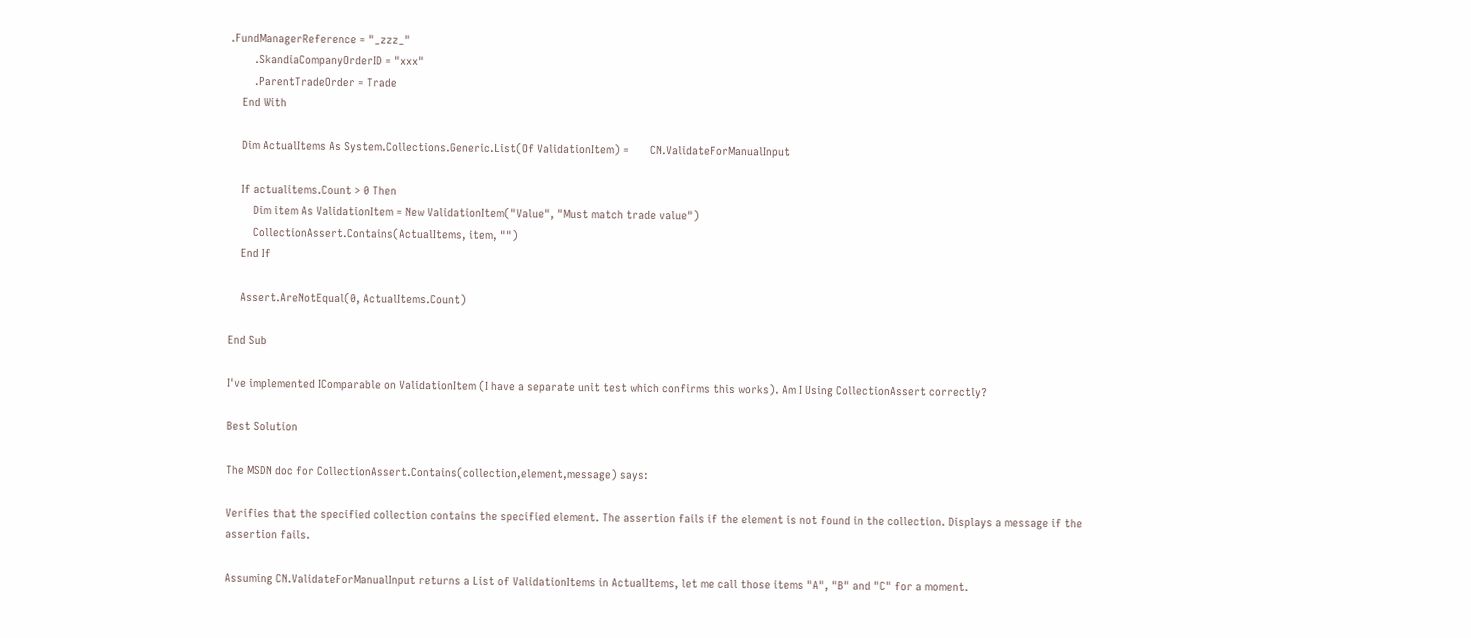.FundManagerReference = "_zzz_"
        .SkandiaCompanyOrderID = "xxx"
        .ParentTradeOrder = Trade
    End With

    Dim ActualItems As System.Collections.Generic.List(Of ValidationItem) =       CN.ValidateForManualInput

    If actualitems.Count > 0 Then
        Dim item As ValidationItem = New ValidationItem("Value", "Must match trade value")
        CollectionAssert.Contains(ActualItems, item, "")
    End If

    Assert.AreNotEqual(0, ActualItems.Count)

End Sub

I've implemented IComparable on ValidationItem (I have a separate unit test which confirms this works). Am I Using CollectionAssert correctly?

Best Solution

The MSDN doc for CollectionAssert.Contains(collection,element,message) says:

Verifies that the specified collection contains the specified element. The assertion fails if the element is not found in the collection. Displays a message if the assertion fails.

Assuming CN.ValidateForManualInput returns a List of ValidationItems in ActualItems, let me call those items "A", "B" and "C" for a moment.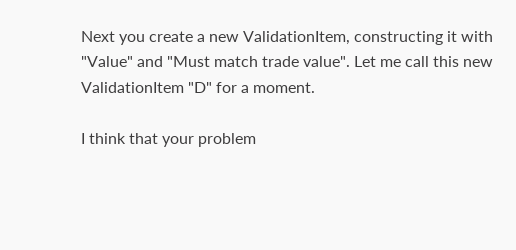Next you create a new ValidationItem, constructing it with "Value" and "Must match trade value". Let me call this new ValidationItem "D" for a moment.

I think that your problem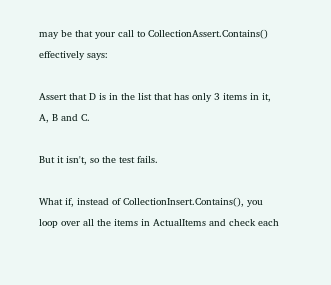may be that your call to CollectionAssert.Contains() effectively says:

Assert that D is in the list that has only 3 items in it, A, B and C.

But it isn't, so the test fails.

What if, instead of CollectionInsert.Contains(), you loop over all the items in ActualItems and check each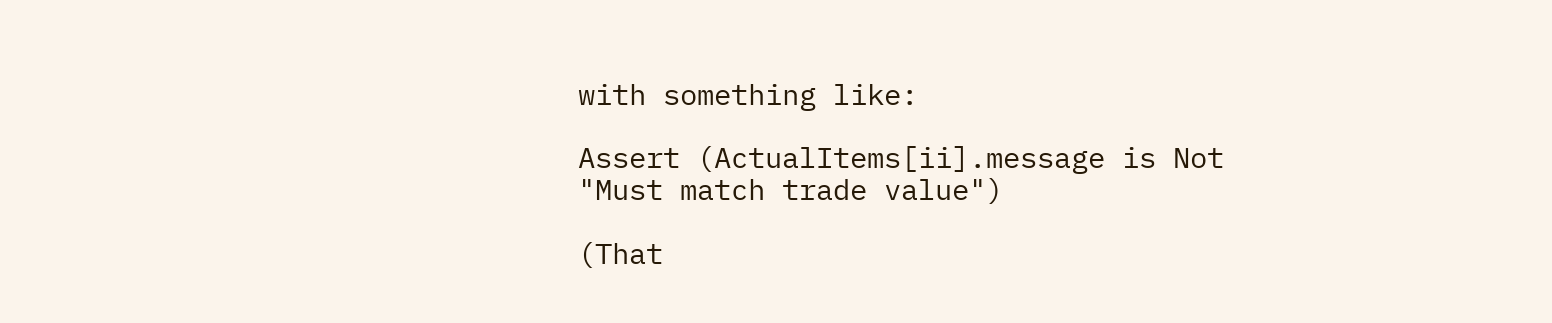with something like:

Assert (ActualItems[ii].message is Not "Must match trade value")

(That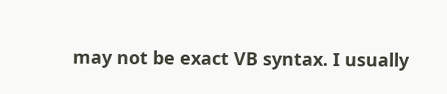may not be exact VB syntax. I usually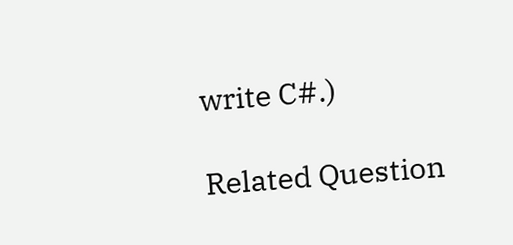write C#.)

Related Question